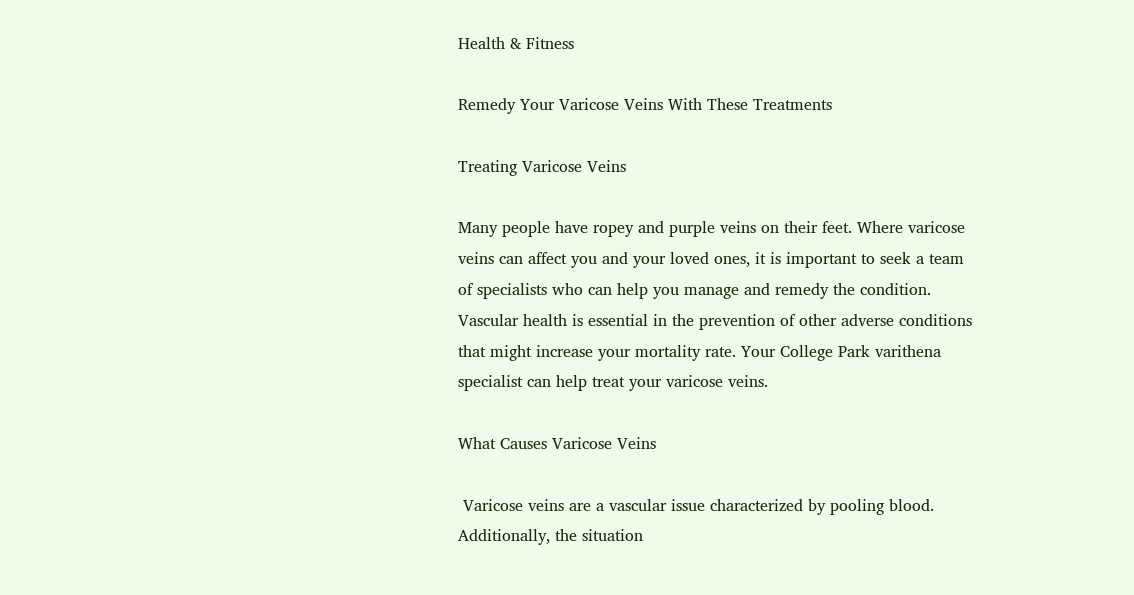Health & Fitness

Remedy Your Varicose Veins With These Treatments

Treating Varicose Veins

Many people have ropey and purple veins on their feet. Where varicose veins can affect you and your loved ones, it is important to seek a team of specialists who can help you manage and remedy the condition. Vascular health is essential in the prevention of other adverse conditions that might increase your mortality rate. Your College Park varithena specialist can help treat your varicose veins.

What Causes Varicose Veins

 Varicose veins are a vascular issue characterized by pooling blood. Additionally, the situation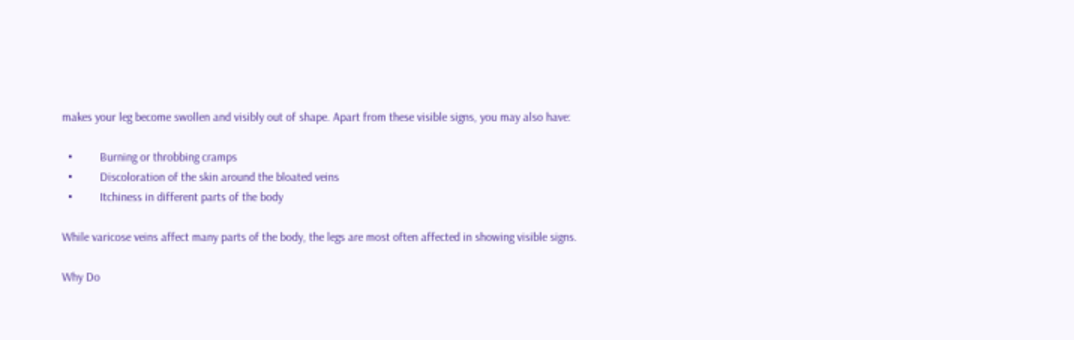makes your leg become swollen and visibly out of shape. Apart from these visible signs, you may also have:

  •         Burning or throbbing cramps
  •         Discoloration of the skin around the bloated veins
  •         Itchiness in different parts of the body

While varicose veins affect many parts of the body, the legs are most often affected in showing visible signs.

Why Do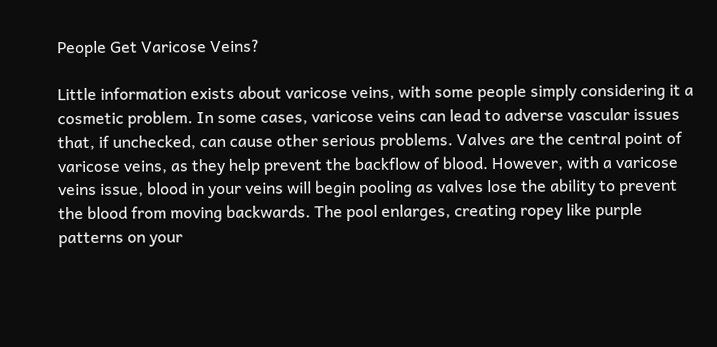People Get Varicose Veins?

Little information exists about varicose veins, with some people simply considering it a cosmetic problem. In some cases, varicose veins can lead to adverse vascular issues that, if unchecked, can cause other serious problems. Valves are the central point of varicose veins, as they help prevent the backflow of blood. However, with a varicose veins issue, blood in your veins will begin pooling as valves lose the ability to prevent the blood from moving backwards. The pool enlarges, creating ropey like purple patterns on your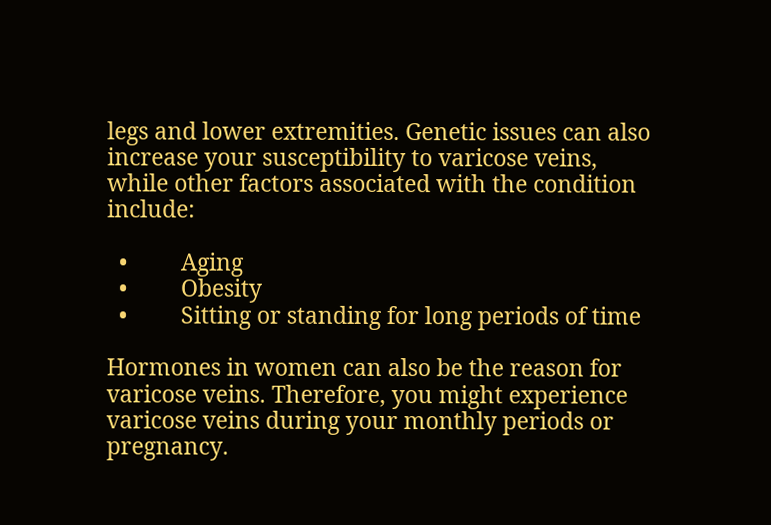legs and lower extremities. Genetic issues can also increase your susceptibility to varicose veins, while other factors associated with the condition include:

  •         Aging
  •         Obesity
  •         Sitting or standing for long periods of time

Hormones in women can also be the reason for varicose veins. Therefore, you might experience varicose veins during your monthly periods or pregnancy.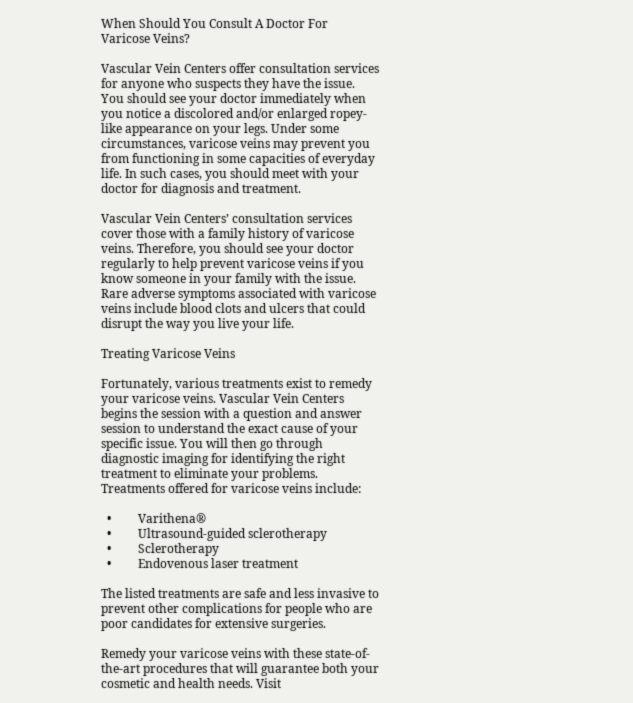When Should You Consult A Doctor For Varicose Veins?

Vascular Vein Centers offer consultation services for anyone who suspects they have the issue. You should see your doctor immediately when you notice a discolored and/or enlarged ropey-like appearance on your legs. Under some circumstances, varicose veins may prevent you from functioning in some capacities of everyday life. In such cases, you should meet with your doctor for diagnosis and treatment.

Vascular Vein Centers’ consultation services cover those with a family history of varicose veins. Therefore, you should see your doctor regularly to help prevent varicose veins if you know someone in your family with the issue. Rare adverse symptoms associated with varicose veins include blood clots and ulcers that could disrupt the way you live your life.

Treating Varicose Veins

Fortunately, various treatments exist to remedy your varicose veins. Vascular Vein Centers begins the session with a question and answer session to understand the exact cause of your specific issue. You will then go through diagnostic imaging for identifying the right treatment to eliminate your problems. Treatments offered for varicose veins include:

  •         Varithena®
  •         Ultrasound-guided sclerotherapy
  •         Sclerotherapy
  •         Endovenous laser treatment

The listed treatments are safe and less invasive to prevent other complications for people who are poor candidates for extensive surgeries.

Remedy your varicose veins with these state-of-the-art procedures that will guarantee both your cosmetic and health needs. Visit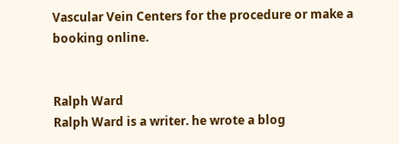Vascular Vein Centers for the procedure or make a booking online.


Ralph Ward
Ralph Ward is a writer. he wrote a blog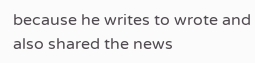because he writes to wrote and also shared the news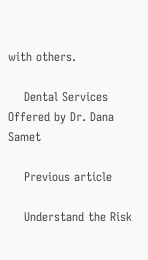with others.

    Dental Services Offered by Dr. Dana Samet

    Previous article

    Understand the Risk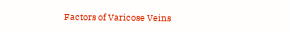Factors of Varicose Veins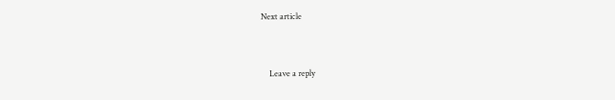Next article


    Leave a reply